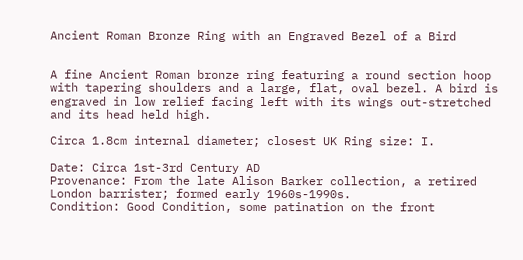Ancient Roman Bronze Ring with an Engraved Bezel of a Bird


A fine Ancient Roman bronze ring featuring a round section hoop with tapering shoulders and a large, flat, oval bezel. A bird is engraved in low relief facing left with its wings out-stretched and its head held high.

Circa 1.8cm internal diameter; closest UK Ring size: I.

Date: Circa 1st-3rd Century AD
Provenance: From the late Alison Barker collection, a retired London barrister; formed early 1960s-1990s.
Condition: Good Condition, some patination on the front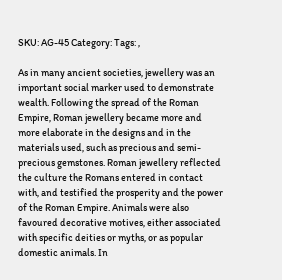SKU: AG-45 Category: Tags: ,

As in many ancient societies, jewellery was an important social marker used to demonstrate wealth. Following the spread of the Roman Empire, Roman jewellery became more and more elaborate in the designs and in the materials used, such as precious and semi-precious gemstones. Roman jewellery reflected the culture the Romans entered in contact with, and testified the prosperity and the power of the Roman Empire. Animals were also favoured decorative motives, either associated with specific deities or myths, or as popular domestic animals. In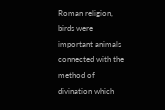Roman religion, birds were important animals connected with the method of divination which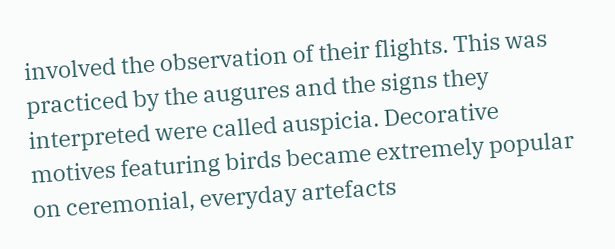involved the observation of their flights. This was practiced by the augures and the signs they interpreted were called auspicia. Decorative motives featuring birds became extremely popular on ceremonial, everyday artefacts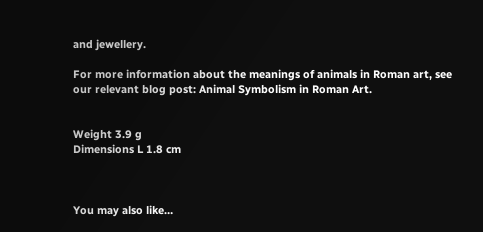and jewellery.

For more information about the meanings of animals in Roman art, see our relevant blog post: Animal Symbolism in Roman Art.


Weight 3.9 g
Dimensions L 1.8 cm



You may also like…